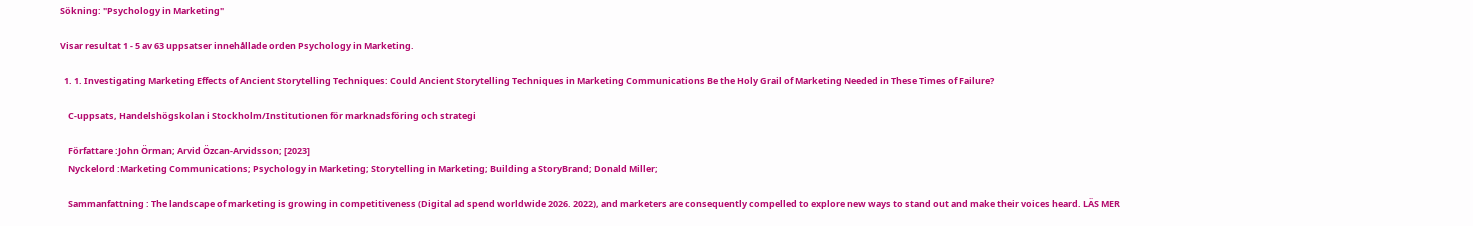Sökning: "Psychology in Marketing"

Visar resultat 1 - 5 av 63 uppsatser innehållade orden Psychology in Marketing.

  1. 1. Investigating Marketing Effects of Ancient Storytelling Techniques: Could Ancient Storytelling Techniques in Marketing Communications Be the Holy Grail of Marketing Needed in These Times of Failure?

    C-uppsats, Handelshögskolan i Stockholm/Institutionen för marknadsföring och strategi

    Författare :John Örman; Arvid Özcan-Arvidsson; [2023]
    Nyckelord :Marketing Communications; Psychology in Marketing; Storytelling in Marketing; Building a StoryBrand; Donald Miller;

    Sammanfattning : The landscape of marketing is growing in competitiveness (Digital ad spend worldwide 2026. 2022), and marketers are consequently compelled to explore new ways to stand out and make their voices heard. LÄS MER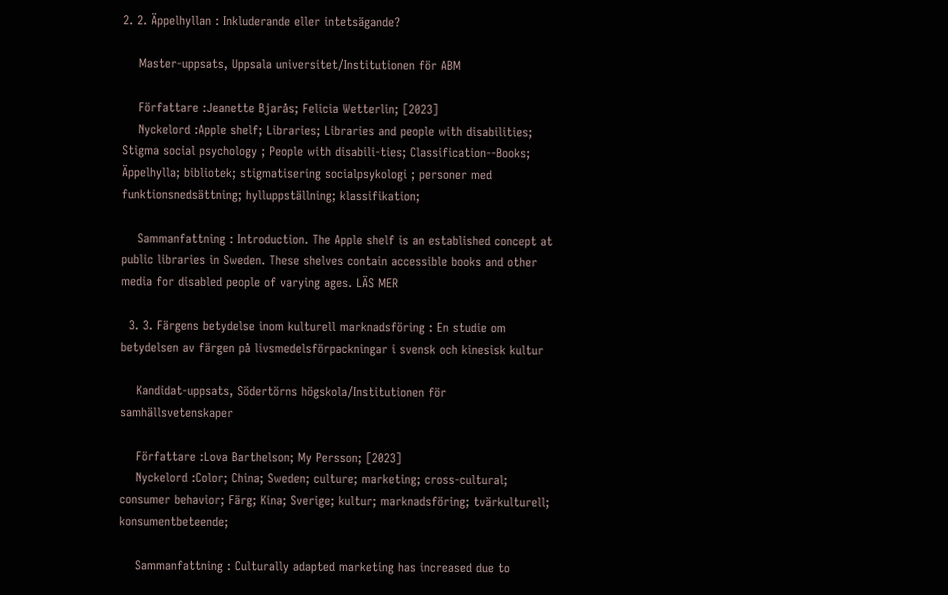2. 2. Äppelhyllan : Inkluderande eller intetsägande?

    Master-uppsats, Uppsala universitet/Institutionen för ABM

    Författare :Jeanette Bjarås; Felicia Wetterlin; [2023]
    Nyckelord :Apple shelf; Libraries; Libraries and people with disabilities; Stigma social psychology ; People with disabili-ties; Classification--Books; Äppelhylla; bibliotek; stigmatisering socialpsykologi ; personer med funktionsnedsättning; hylluppställning; klassifikation;

    Sammanfattning : Introduction. The Apple shelf is an established concept at public libraries in Sweden. These shelves contain accessible books and other media for disabled people of varying ages. LÄS MER

  3. 3. Färgens betydelse inom kulturell marknadsföring : En studie om betydelsen av färgen på livsmedelsförpackningar i svensk och kinesisk kultur

    Kandidat-uppsats, Södertörns högskola/Institutionen för samhällsvetenskaper

    Författare :Lova Barthelson; My Persson; [2023]
    Nyckelord :Color; China; Sweden; culture; marketing; cross-cultural; consumer behavior; Färg; Kina; Sverige; kultur; marknadsföring; tvärkulturell; konsumentbeteende;

    Sammanfattning : Culturally adapted marketing has increased due to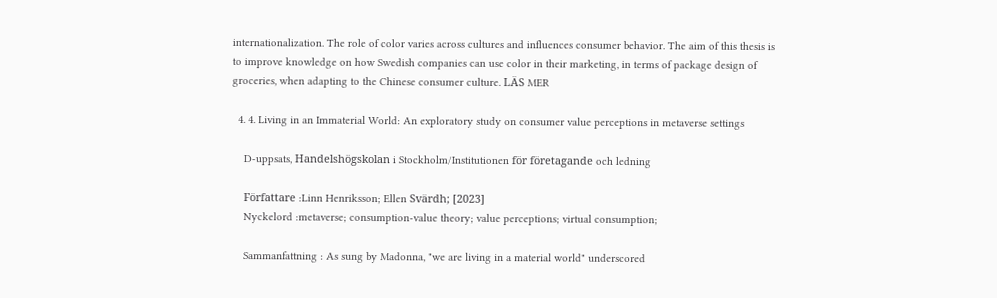internationalization. The role of color varies across cultures and influences consumer behavior. The aim of this thesis is to improve knowledge on how Swedish companies can use color in their marketing, in terms of package design of groceries, when adapting to the Chinese consumer culture. LÄS MER

  4. 4. Living in an Immaterial World: An exploratory study on consumer value perceptions in metaverse settings

    D-uppsats, Handelshögskolan i Stockholm/Institutionen för företagande och ledning

    Författare :Linn Henriksson; Ellen Svärdh; [2023]
    Nyckelord :metaverse; consumption-value theory; value perceptions; virtual consumption;

    Sammanfattning : As sung by Madonna, "we are living in a material world" underscored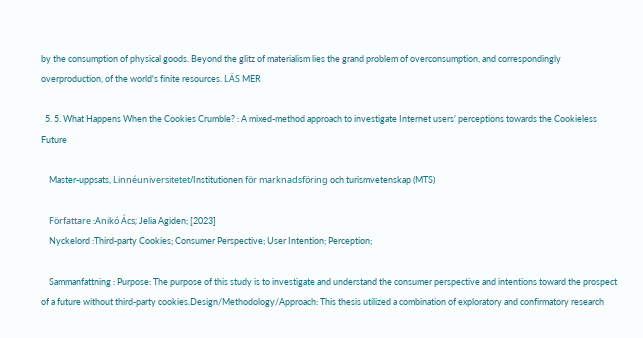by the consumption of physical goods. Beyond the glitz of materialism lies the grand problem of overconsumption, and correspondingly overproduction, of the world's finite resources. LÄS MER

  5. 5. What Happens When the Cookies Crumble? : A mixed-method approach to investigate Internet users’ perceptions towards the Cookieless Future

    Master-uppsats, Linnéuniversitetet/Institutionen för marknadsföring och turismvetenskap (MTS)

    Författare :Anikó Ács; Jelia Agiden; [2023]
    Nyckelord :Third-party Cookies; Consumer Perspective; User Intention; Perception;

    Sammanfattning : Purpose: The purpose of this study is to investigate and understand the consumer perspective and intentions toward the prospect of a future without third-party cookies.Design/Methodology/Approach: This thesis utilized a combination of exploratory and confirmatory research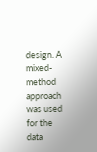design. A mixed-method approach was used for the data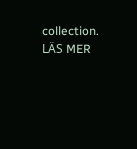collection. LÄS MER